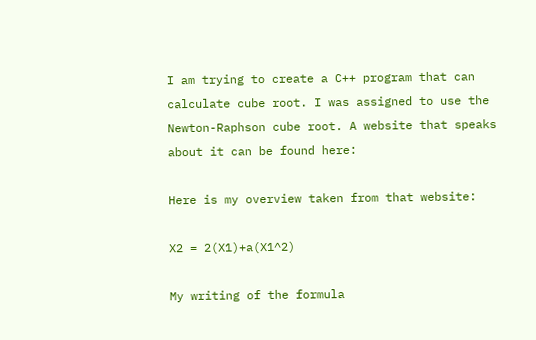I am trying to create a C++ program that can calculate cube root. I was assigned to use the Newton-Raphson cube root. A website that speaks about it can be found here:

Here is my overview taken from that website:

X2 = 2(X1)+a(X1^2)

My writing of the formula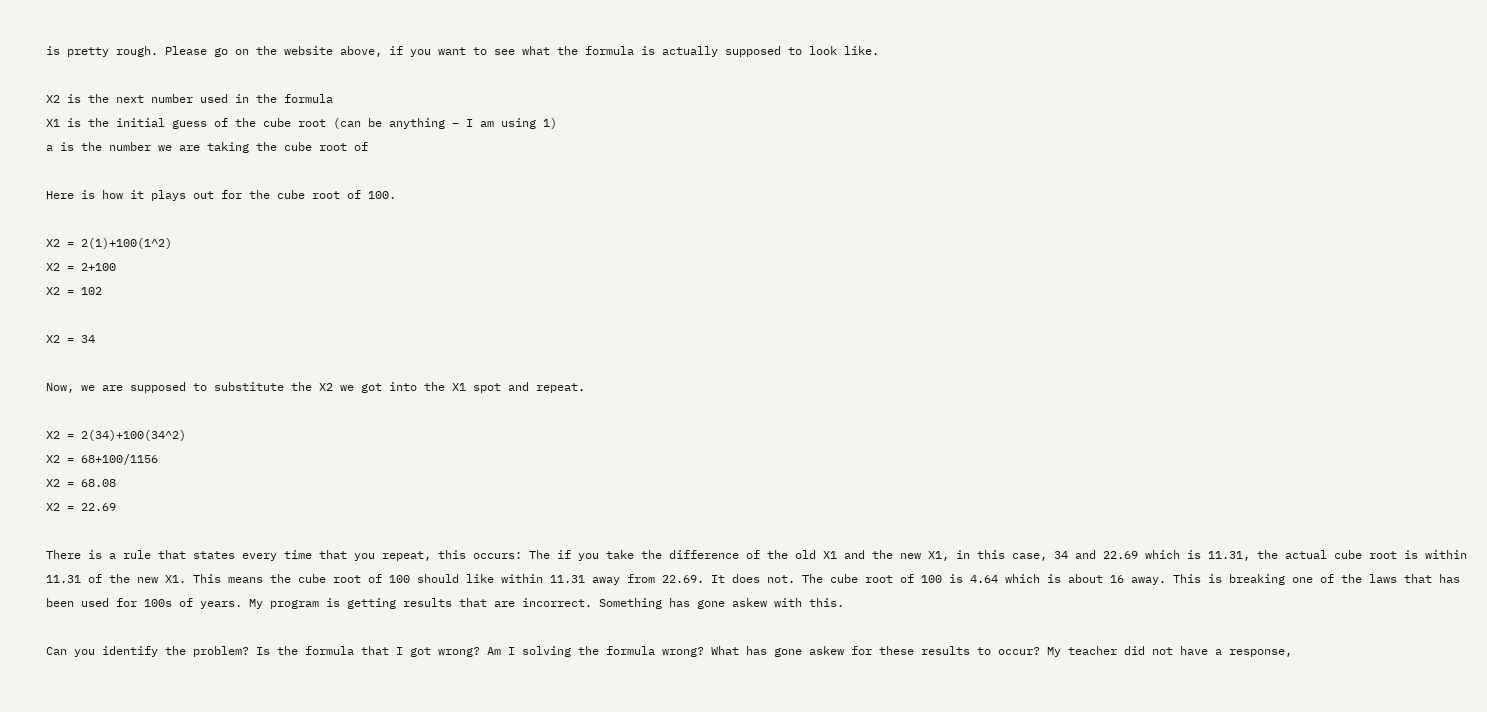is pretty rough. Please go on the website above, if you want to see what the formula is actually supposed to look like.

X2 is the next number used in the formula
X1 is the initial guess of the cube root (can be anything – I am using 1)
a is the number we are taking the cube root of

Here is how it plays out for the cube root of 100.

X2 = 2(1)+100(1^2)
X2 = 2+100
X2 = 102

X2 = 34

Now, we are supposed to substitute the X2 we got into the X1 spot and repeat.

X2 = 2(34)+100(34^2)
X2 = 68+100/1156
X2 = 68.08
X2 = 22.69

There is a rule that states every time that you repeat, this occurs: The if you take the difference of the old X1 and the new X1, in this case, 34 and 22.69 which is 11.31, the actual cube root is within 11.31 of the new X1. This means the cube root of 100 should like within 11.31 away from 22.69. It does not. The cube root of 100 is 4.64 which is about 16 away. This is breaking one of the laws that has been used for 100s of years. My program is getting results that are incorrect. Something has gone askew with this.

Can you identify the problem? Is the formula that I got wrong? Am I solving the formula wrong? What has gone askew for these results to occur? My teacher did not have a response,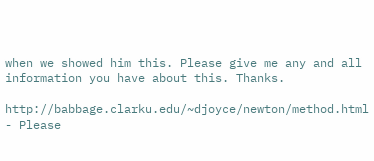when we showed him this. Please give me any and all information you have about this. Thanks.

http://babbage.clarku.edu/~djoyce/newton/method.html - Please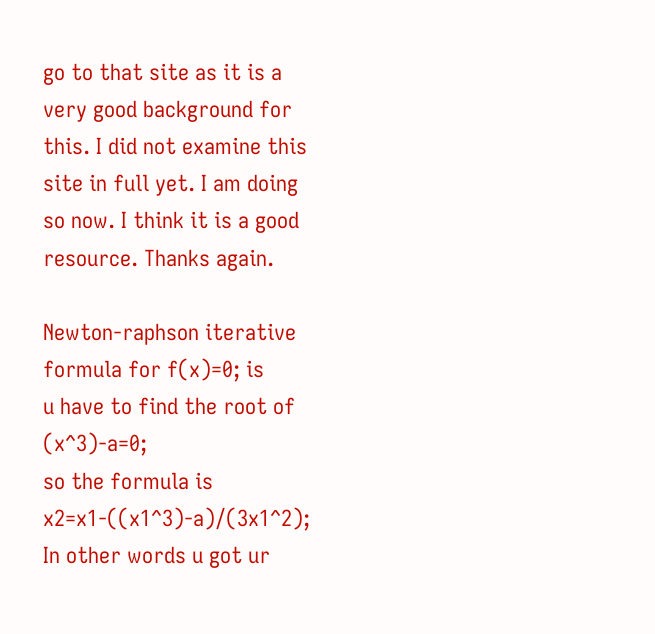go to that site as it is a very good background for this. I did not examine this site in full yet. I am doing so now. I think it is a good resource. Thanks again.

Newton-raphson iterative formula for f(x)=0; is
u have to find the root of (x^3)-a=0;
so the formula is x2=x1-((x1^3)-a)/(3x1^2);
In other words u got ur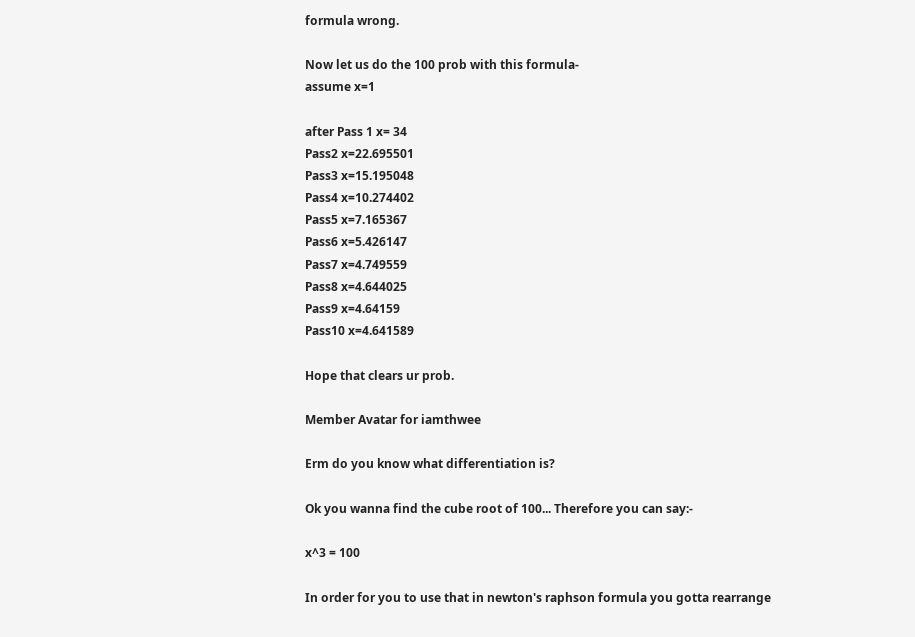formula wrong.

Now let us do the 100 prob with this formula-
assume x=1

after Pass 1 x= 34
Pass2 x=22.695501
Pass3 x=15.195048
Pass4 x=10.274402
Pass5 x=7.165367
Pass6 x=5.426147
Pass7 x=4.749559
Pass8 x=4.644025
Pass9 x=4.64159
Pass10 x=4.641589

Hope that clears ur prob.

Member Avatar for iamthwee

Erm do you know what differentiation is?

Ok you wanna find the cube root of 100... Therefore you can say:-

x^3 = 100

In order for you to use that in newton's raphson formula you gotta rearrange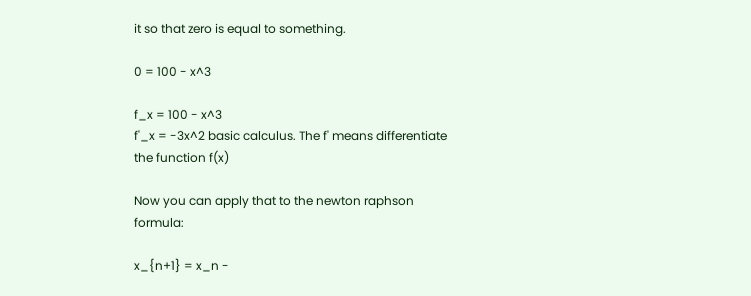it so that zero is equal to something.

0 = 100 - x^3

f_x = 100 - x^3
f'_x = -3x^2 basic calculus. The f' means differentiate the function f(x)

Now you can apply that to the newton raphson formula:

x_{n+1} = x_n -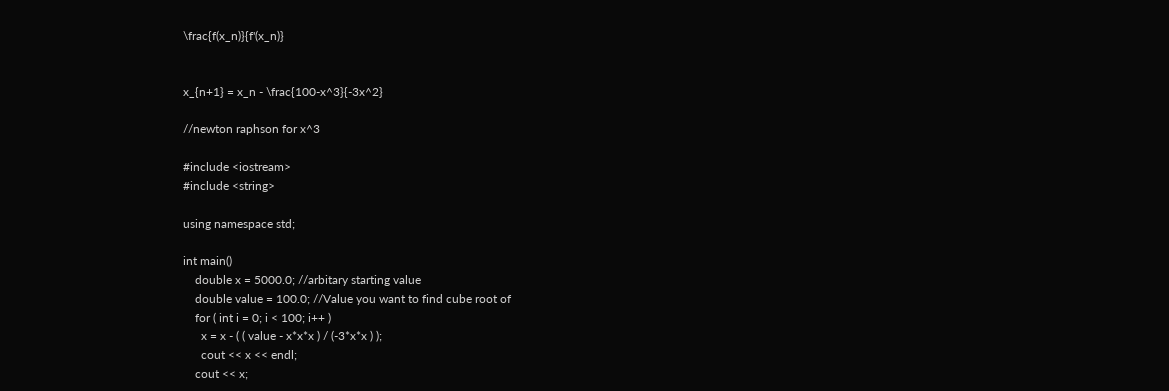\frac{f(x_n)}{f'(x_n)}


x_{n+1} = x_n - \frac{100-x^3}{-3x^2}

//newton raphson for x^3

#include <iostream>
#include <string>

using namespace std;

int main()
    double x = 5000.0; //arbitary starting value
    double value = 100.0; //Value you want to find cube root of
    for ( int i = 0; i < 100; i++ )
      x = x - ( ( value - x*x*x ) / (-3*x*x ) );
      cout << x << endl;
    cout << x;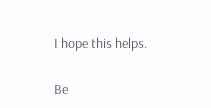I hope this helps.

Be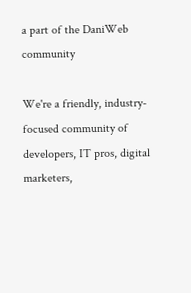a part of the DaniWeb community

We're a friendly, industry-focused community of developers, IT pros, digital marketers,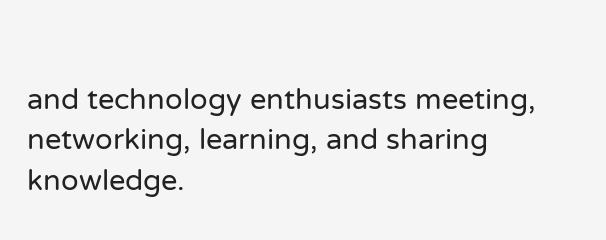and technology enthusiasts meeting, networking, learning, and sharing knowledge.